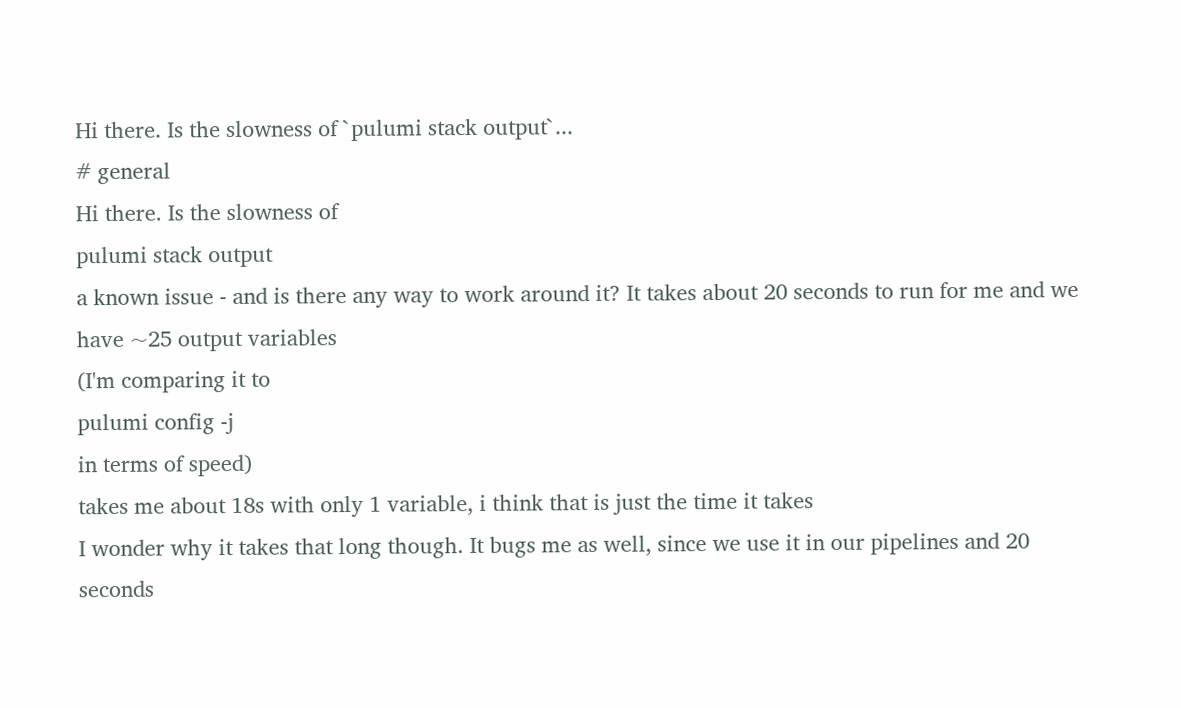Hi there. Is the slowness of `pulumi stack output`...
# general
Hi there. Is the slowness of
pulumi stack output
a known issue - and is there any way to work around it? It takes about 20 seconds to run for me and we have ~25 output variables
(I'm comparing it to
pulumi config -j
in terms of speed)
takes me about 18s with only 1 variable, i think that is just the time it takes
I wonder why it takes that long though. It bugs me as well, since we use it in our pipelines and 20 seconds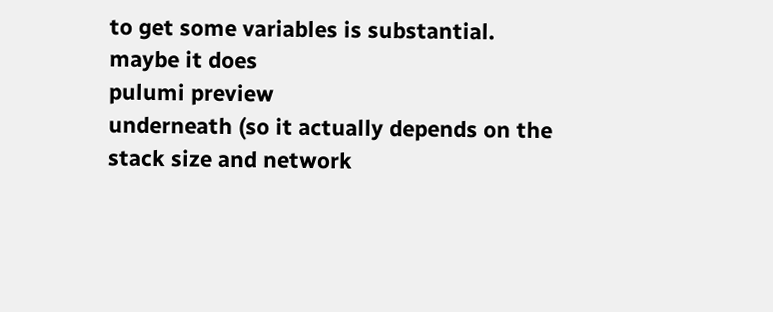to get some variables is substantial.
maybe it does
pulumi preview
underneath (so it actually depends on the stack size and network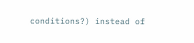conditions?) instead of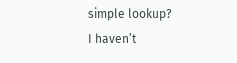simple lookup?
I haven’t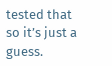tested that so it’s just a guess.